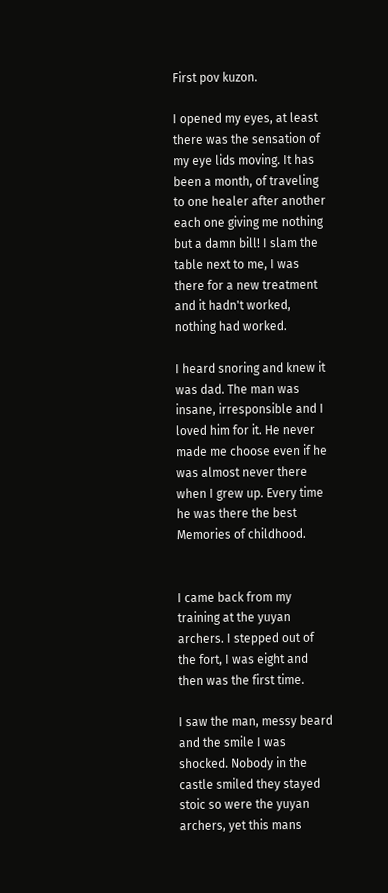First pov kuzon.

I opened my eyes, at least there was the sensation of my eye lids moving. It has been a month, of traveling to one healer after another each one giving me nothing but a damn bill! I slam the table next to me, I was there for a new treatment and it hadn't worked, nothing had worked.

I heard snoring and knew it was dad. The man was insane, irresponsible and I loved him for it. He never made me choose even if he was almost never there when I grew up. Every time he was there the best Memories of childhood.


I came back from my training at the yuyan archers. I stepped out of the fort, I was eight and then was the first time.

I saw the man, messy beard and the smile I was shocked. Nobody in the castle smiled they stayed stoic so were the yuyan archers, yet this mans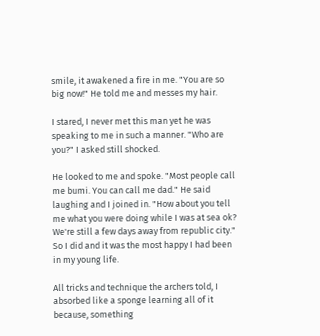smile, it awakened a fire in me. "You are so big now!" He told me and messes my hair.

I stared, I never met this man yet he was speaking to me in such a manner. "Who are you?" I asked still shocked.

He looked to me and spoke. "Most people call me bumi. You can call me dad." He said laughing and I joined in. "How about you tell me what you were doing while I was at sea ok? We're still a few days away from republic city." So I did and it was the most happy I had been in my young life.

All tricks and technique the archers told, I absorbed like a sponge learning all of it because, something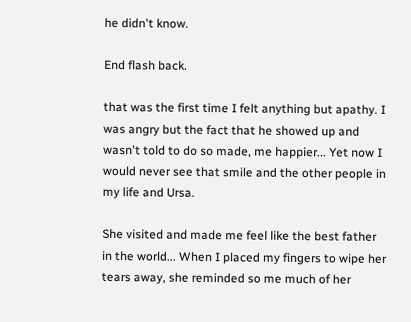he didn't know.

End flash back.

that was the first time I felt anything but apathy. I was angry but the fact that he showed up and wasn't told to do so made, me happier... Yet now I would never see that smile and the other people in my life and Ursa.

She visited and made me feel like the best father in the world... When I placed my fingers to wipe her tears away, she reminded so me much of her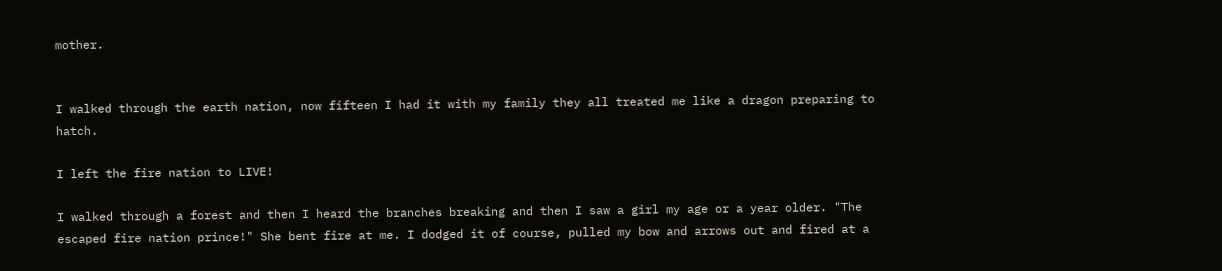mother.


I walked through the earth nation, now fifteen I had it with my family they all treated me like a dragon preparing to hatch.

I left the fire nation to LIVE!

I walked through a forest and then I heard the branches breaking and then I saw a girl my age or a year older. "The escaped fire nation prince!" She bent fire at me. I dodged it of course, pulled my bow and arrows out and fired at a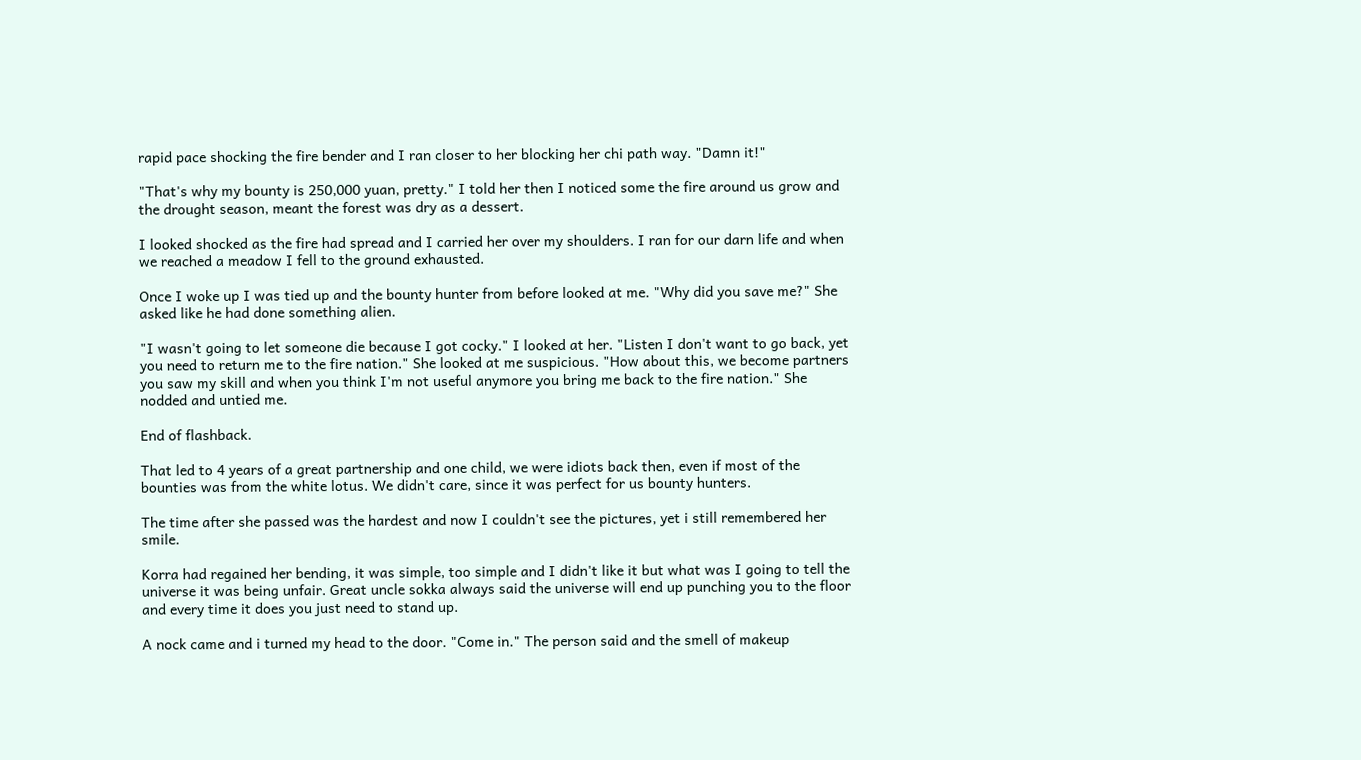rapid pace shocking the fire bender and I ran closer to her blocking her chi path way. "Damn it!"

"That's why my bounty is 250,000 yuan, pretty." I told her then I noticed some the fire around us grow and the drought season, meant the forest was dry as a dessert.

I looked shocked as the fire had spread and I carried her over my shoulders. I ran for our darn life and when we reached a meadow I fell to the ground exhausted.

Once I woke up I was tied up and the bounty hunter from before looked at me. "Why did you save me?" She asked like he had done something alien.

"I wasn't going to let someone die because I got cocky." I looked at her. "Listen I don't want to go back, yet you need to return me to the fire nation." She looked at me suspicious. "How about this, we become partners you saw my skill and when you think I'm not useful anymore you bring me back to the fire nation." She nodded and untied me.

End of flashback.

That led to 4 years of a great partnership and one child, we were idiots back then, even if most of the bounties was from the white lotus. We didn't care, since it was perfect for us bounty hunters.

The time after she passed was the hardest and now I couldn't see the pictures, yet i still remembered her smile.

Korra had regained her bending, it was simple, too simple and I didn't like it but what was I going to tell the universe it was being unfair. Great uncle sokka always said the universe will end up punching you to the floor and every time it does you just need to stand up.

A nock came and i turned my head to the door. "Come in." The person said and the smell of makeup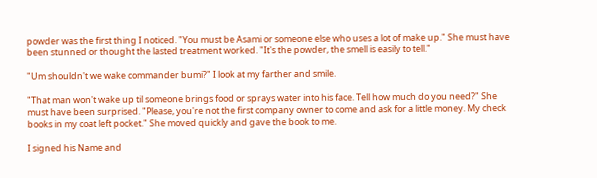powder was the first thing I noticed. "You must be Asami or someone else who uses a lot of make up." She must have been stunned or thought the lasted treatment worked. "It's the powder, the smell is easily to tell."

"Um shouldn't we wake commander bumi?" I look at my farther and smile.

"That man won't wake up til someone brings food or sprays water into his face. Tell how much do you need?" She must have been surprised. "Please, you're not the first company owner to come and ask for a little money. My check books in my coat left pocket." She moved quickly and gave the book to me.

I signed his Name and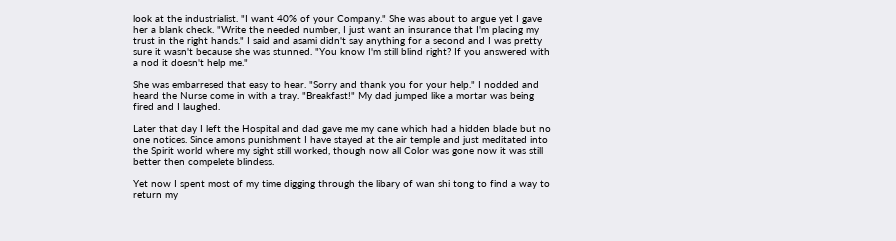look at the industrialist. "I want 40% of your Company." She was about to argue yet I gave her a blank check. "Write the needed number, I just want an insurance that I'm placing my trust in the right hands." I said and asami didn't say anything for a second and I was pretty sure it wasn't because she was stunned. "You know I'm still blind right? If you answered with a nod it doesn't help me."

She was embarresed that easy to hear. "Sorry and thank you for your help." I nodded and heard the Nurse come in with a tray. "Breakfast!" My dad jumped like a mortar was being fired and I laughed.

Later that day I left the Hospital and dad gave me my cane which had a hidden blade but no one notices. Since amons punishment I have stayed at the air temple and just meditated into the Spirit world where my sight still worked, though now all Color was gone now it was still better then compelete blindess.

Yet now I spent most of my time digging through the libary of wan shi tong to find a way to return my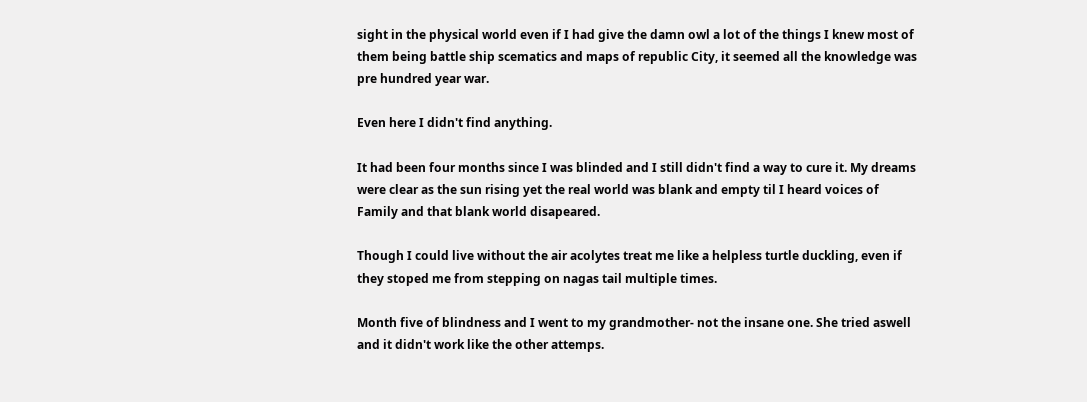sight in the physical world even if I had give the damn owl a lot of the things I knew most of them being battle ship scematics and maps of republic City, it seemed all the knowledge was pre hundred year war.

Even here I didn't find anything.

It had been four months since I was blinded and I still didn't find a way to cure it. My dreams were clear as the sun rising yet the real world was blank and empty til I heard voices of Family and that blank world disapeared.

Though I could live without the air acolytes treat me like a helpless turtle duckling, even if they stoped me from stepping on nagas tail multiple times.

Month five of blindness and I went to my grandmother- not the insane one. She tried aswell and it didn't work like the other attemps.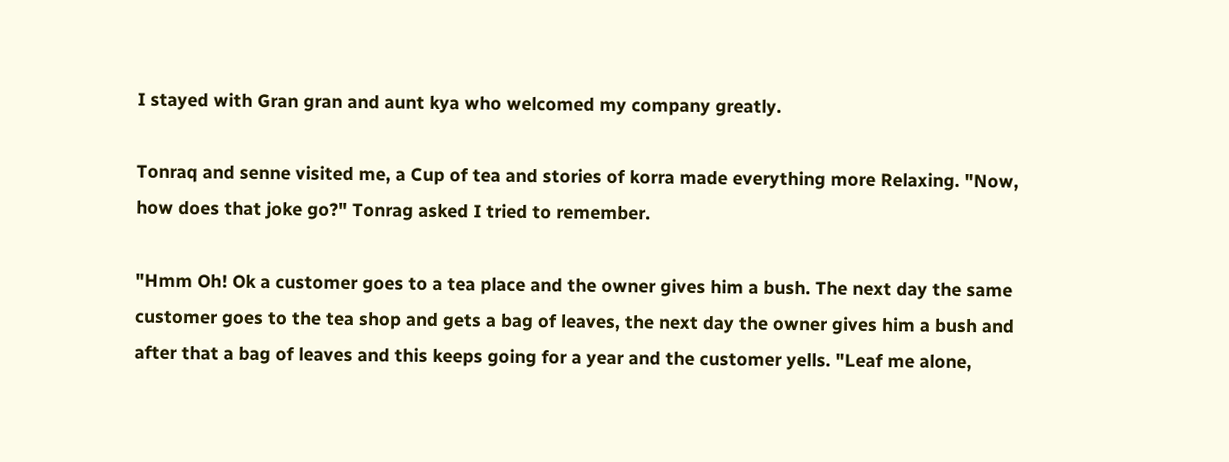I stayed with Gran gran and aunt kya who welcomed my company greatly.

Tonraq and senne visited me, a Cup of tea and stories of korra made everything more Relaxing. "Now, how does that joke go?" Tonrag asked I tried to remember.

"Hmm Oh! Ok a customer goes to a tea place and the owner gives him a bush. The next day the same customer goes to the tea shop and gets a bag of leaves, the next day the owner gives him a bush and after that a bag of leaves and this keeps going for a year and the customer yells. "Leaf me alone,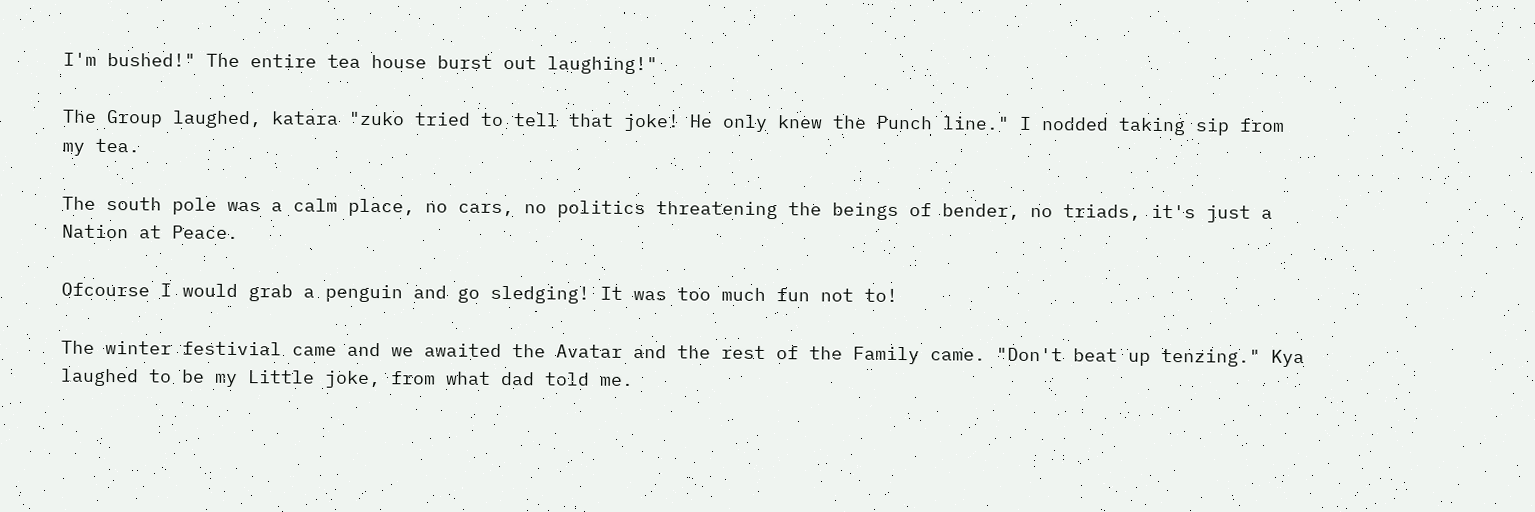I'm bushed!" The entire tea house burst out laughing!"

The Group laughed, katara "zuko tried to tell that joke! He only knew the Punch line." I nodded taking sip from my tea.

The south pole was a calm place, no cars, no politics threatening the beings of bender, no triads, it's just a Nation at Peace.

Ofcourse I would grab a penguin and go sledging! It was too much fun not to!

The winter festivial came and we awaited the Avatar and the rest of the Family came. "Don't beat up tenzing." Kya laughed to be my Little joke, from what dad told me.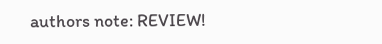authors note: REVIEW!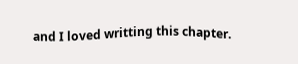and I loved writting this chapter.